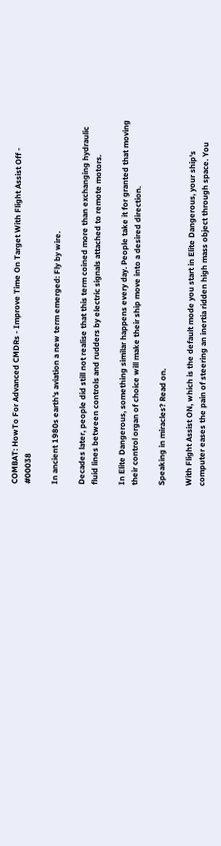COMBAT: HowTo For Advanced CMDRs - Improve Time On Target With Flight Assist Off - #00038

In ancient 1980s earth's aviation a new term emerged: Fly by wire.

Decades later, people did still not realise that this term coined more than exchanging hydraulic fluid lines between controls and rudders by electric signals attached to remote motors.

In Elite Dangerous, something similar happens every day. People take it for granted that moving their control organ of choice will make their ship move into a desired direction.

Speaking in miracles? Read on.

With Flight Assist ON, which is the default mode you start in Elite Dangerous, your ship's computer eases the pain of steering an inertia ridden high mass object through space. You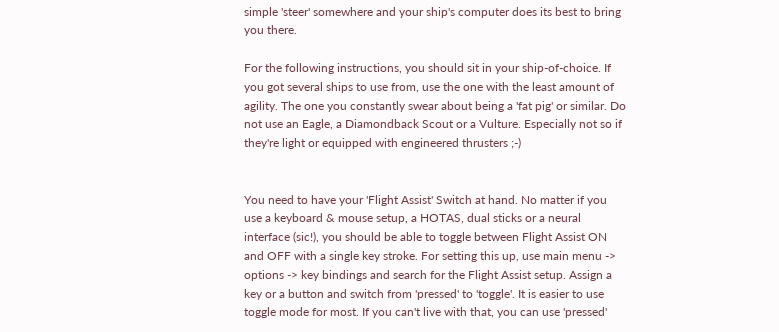simple 'steer' somewhere and your ship's computer does its best to bring you there.

For the following instructions, you should sit in your ship-of-choice. If you got several ships to use from, use the one with the least amount of agility. The one you constantly swear about being a 'fat pig' or similar. Do not use an Eagle, a Diamondback Scout or a Vulture. Especially not so if they're light or equipped with engineered thrusters ;-)


You need to have your 'Flight Assist' Switch at hand. No matter if you use a keyboard & mouse setup, a HOTAS, dual sticks or a neural interface (sic!), you should be able to toggle between Flight Assist ON and OFF with a single key stroke. For setting this up, use main menu -> options -> key bindings and search for the Flight Assist setup. Assign a key or a button and switch from 'pressed' to 'toggle'. It is easier to use toggle mode for most. If you can't live with that, you can use 'pressed'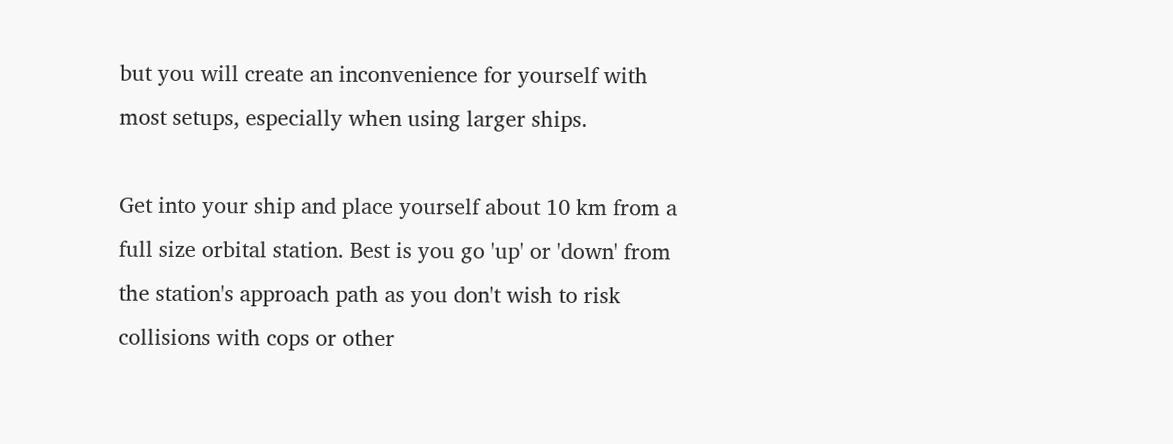but you will create an inconvenience for yourself with most setups, especially when using larger ships.

Get into your ship and place yourself about 10 km from a full size orbital station. Best is you go 'up' or 'down' from the station's approach path as you don't wish to risk collisions with cops or other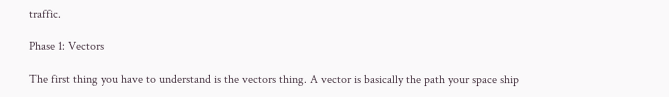traffic.

Phase 1: Vectors

The first thing you have to understand is the vectors thing. A vector is basically the path your space ship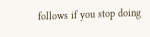follows if you stop doing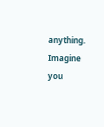anything. Imagine you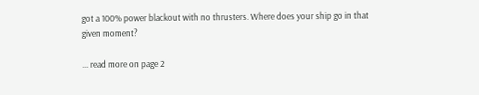got a 100% power blackout with no thrusters. Where does your ship go in that given moment?

... read more on page 2